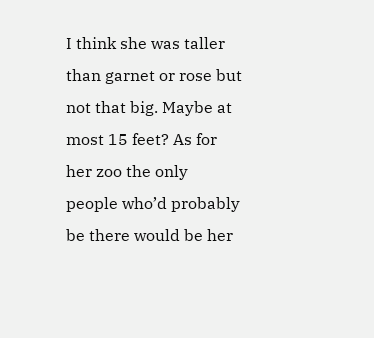I think she was taller than garnet or rose but not that big. Maybe at most 15 feet? As for her zoo the only people who’d probably be there would be her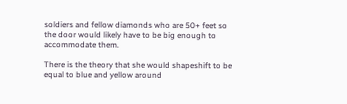soldiers and fellow diamonds who are 50+ feet so the door would likely have to be big enough to accommodate them.

There is the theory that she would shapeshift to be equal to blue and yellow around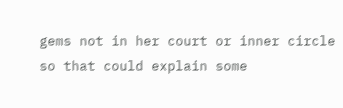gems not in her court or inner circle so that could explain some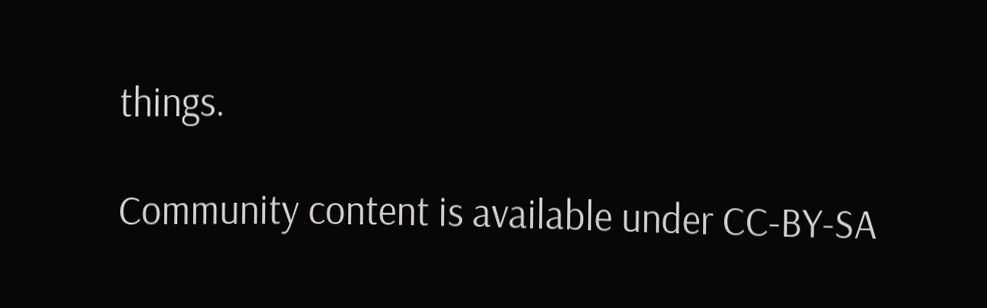things.

Community content is available under CC-BY-SA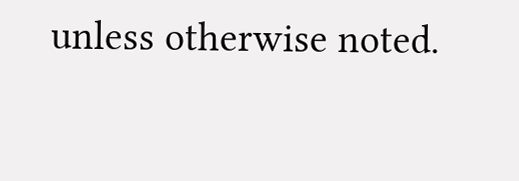unless otherwise noted.